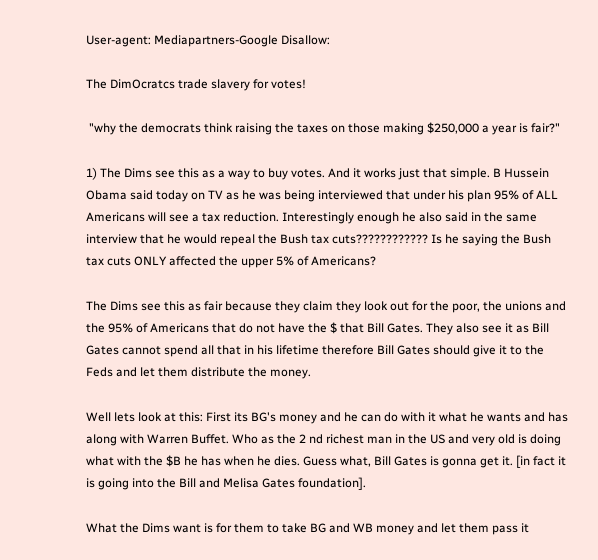User-agent: Mediapartners-Google Disallow:

The DimOcratcs trade slavery for votes!

 "why the democrats think raising the taxes on those making $250,000 a year is fair?"

1) The Dims see this as a way to buy votes. And it works just that simple. B Hussein Obama said today on TV as he was being interviewed that under his plan 95% of ALL Americans will see a tax reduction. Interestingly enough he also said in the same interview that he would repeal the Bush tax cuts???????????? Is he saying the Bush tax cuts ONLY affected the upper 5% of Americans?

The Dims see this as fair because they claim they look out for the poor, the unions and the 95% of Americans that do not have the $ that Bill Gates. They also see it as Bill Gates cannot spend all that in his lifetime therefore Bill Gates should give it to the Feds and let them distribute the money.

Well lets look at this: First its BG's money and he can do with it what he wants and has along with Warren Buffet. Who as the 2 nd richest man in the US and very old is doing what with the $B he has when he dies. Guess what, Bill Gates is gonna get it. [in fact it is going into the Bill and Melisa Gates foundation].

What the Dims want is for them to take BG and WB money and let them pass it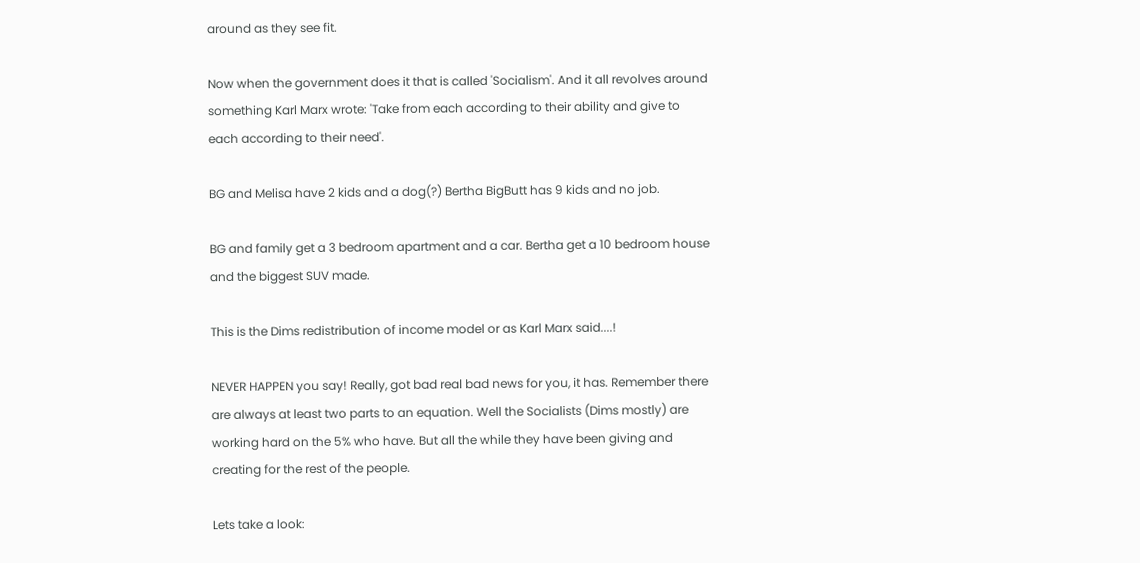around as they see fit.

Now when the government does it that is called 'Socialism'. And it all revolves around something Karl Marx wrote: 'Take from each according to their ability and give to each according to their need'.

BG and Melisa have 2 kids and a dog(?) Bertha BigButt has 9 kids and no job.

BG and family get a 3 bedroom apartment and a car. Bertha get a 10 bedroom house and the biggest SUV made.

This is the Dims redistribution of income model or as Karl Marx said....!

NEVER HAPPEN you say! Really, got bad real bad news for you, it has. Remember there are always at least two parts to an equation. Well the Socialists (Dims mostly) are working hard on the 5% who have. But all the while they have been giving and creating for the rest of the people.

Lets take a look: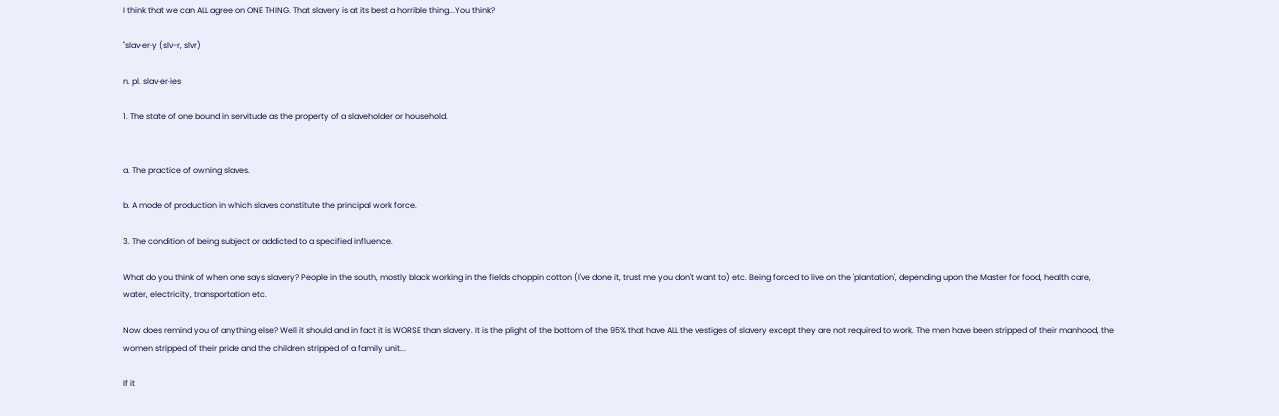I think that we can ALL agree on ONE THING. That slavery is at its best a horrible thing...You think?

"slav·er·y (slv-r, slvr)

n. pl. slav·er·ies

1. The state of one bound in servitude as the property of a slaveholder or household.


a. The practice of owning slaves.

b. A mode of production in which slaves constitute the principal work force.

3. The condition of being subject or addicted to a specified influence.

What do you think of when one says slavery? People in the south, mostly black working in the fields choppin cotton (I've done it, trust me you don't want to) etc. Being forced to live on the 'plantation', depending upon the Master for food, health care, water, electricity, transportation etc.

Now does remind you of anything else? Well it should and in fact it is WORSE than slavery. It is the plight of the bottom of the 95% that have ALL the vestiges of slavery except they are not required to work. The men have been stripped of their manhood, the women stripped of their pride and the children stripped of a family unit...

If it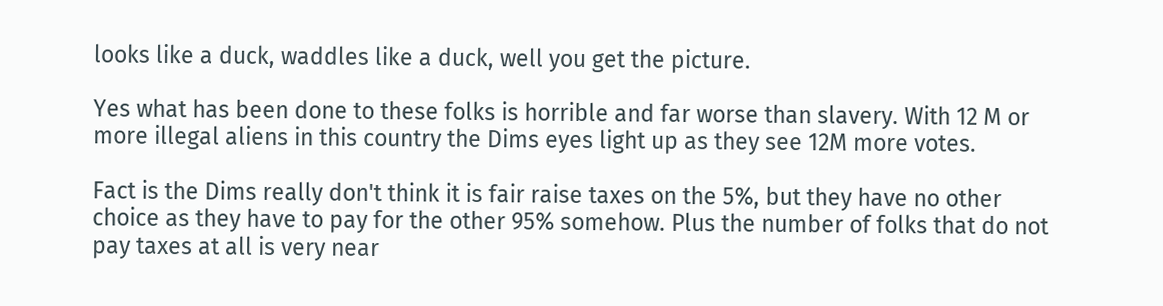looks like a duck, waddles like a duck, well you get the picture.

Yes what has been done to these folks is horrible and far worse than slavery. With 12 M or more illegal aliens in this country the Dims eyes light up as they see 12M more votes.

Fact is the Dims really don't think it is fair raise taxes on the 5%, but they have no other choice as they have to pay for the other 95% somehow. Plus the number of folks that do not pay taxes at all is very near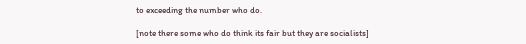to exceeding the number who do.

[note there some who do think its fair but they are socialists]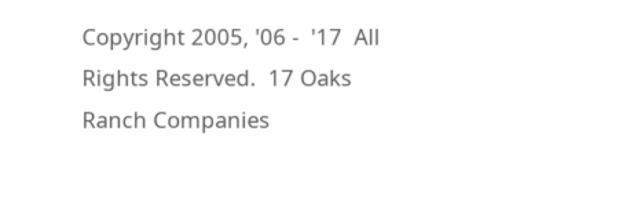Copyright 2005, '06 -  '17  All Rights Reserved.  17 Oaks Ranch Companies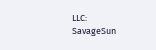LLC:                                                                                 SavageSun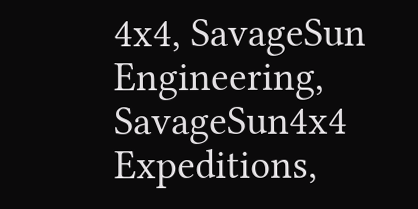4x4, SavageSun Engineering, SavageSun4x4 Expeditions,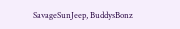SavageSunJeep, BuddysBonz